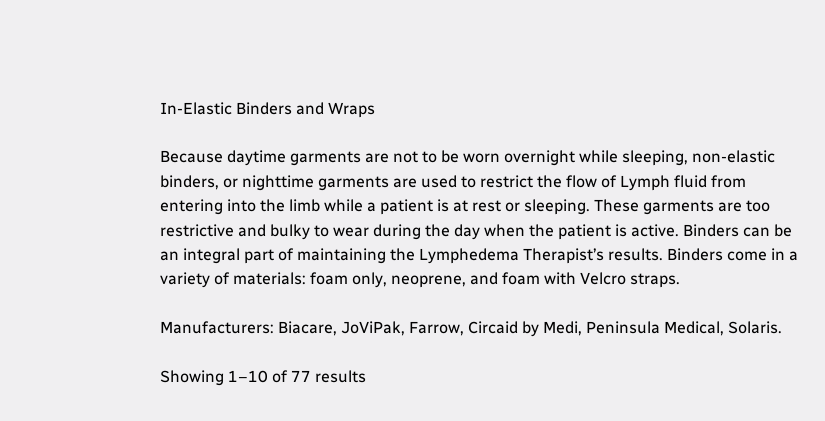In-Elastic Binders and Wraps

Because daytime garments are not to be worn overnight while sleeping, non-elastic binders, or nighttime garments are used to restrict the flow of Lymph fluid from entering into the limb while a patient is at rest or sleeping. These garments are too restrictive and bulky to wear during the day when the patient is active. Binders can be an integral part of maintaining the Lymphedema Therapist’s results. Binders come in a variety of materials: foam only, neoprene, and foam with Velcro straps.

Manufacturers: Biacare, JoViPak, Farrow, Circaid by Medi, Peninsula Medical, Solaris.

Showing 1–10 of 77 results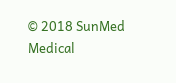© 2018 SunMed Medical